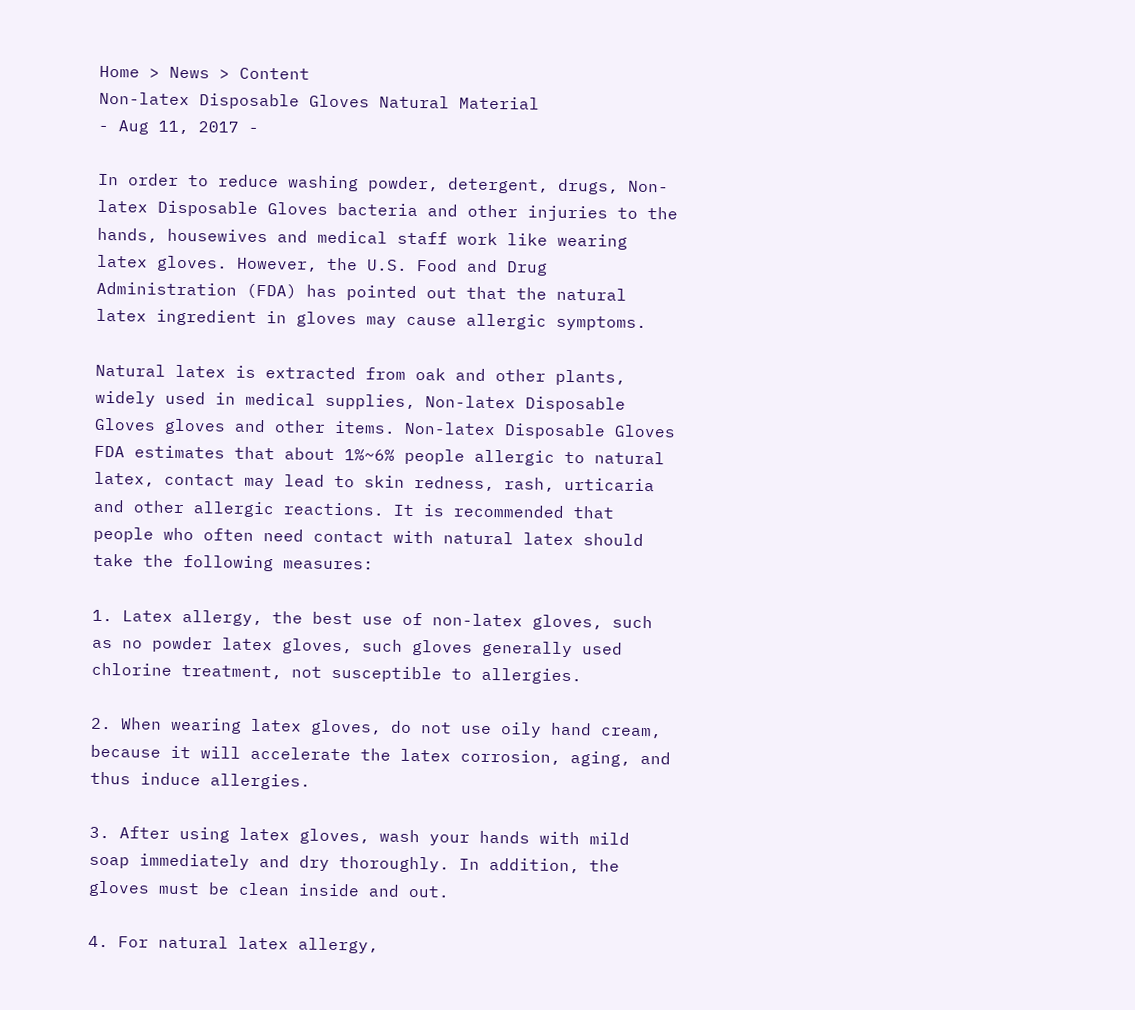Home > News > Content
Non-latex Disposable Gloves Natural Material
- Aug 11, 2017 -

In order to reduce washing powder, detergent, drugs, Non-latex Disposable Gloves bacteria and other injuries to the hands, housewives and medical staff work like wearing latex gloves. However, the U.S. Food and Drug Administration (FDA) has pointed out that the natural latex ingredient in gloves may cause allergic symptoms.

Natural latex is extracted from oak and other plants, widely used in medical supplies, Non-latex Disposable Gloves gloves and other items. Non-latex Disposable Gloves FDA estimates that about 1%~6% people allergic to natural latex, contact may lead to skin redness, rash, urticaria and other allergic reactions. It is recommended that people who often need contact with natural latex should take the following measures:

1. Latex allergy, the best use of non-latex gloves, such as no powder latex gloves, such gloves generally used chlorine treatment, not susceptible to allergies.

2. When wearing latex gloves, do not use oily hand cream, because it will accelerate the latex corrosion, aging, and thus induce allergies.

3. After using latex gloves, wash your hands with mild soap immediately and dry thoroughly. In addition, the gloves must be clean inside and out.

4. For natural latex allergy,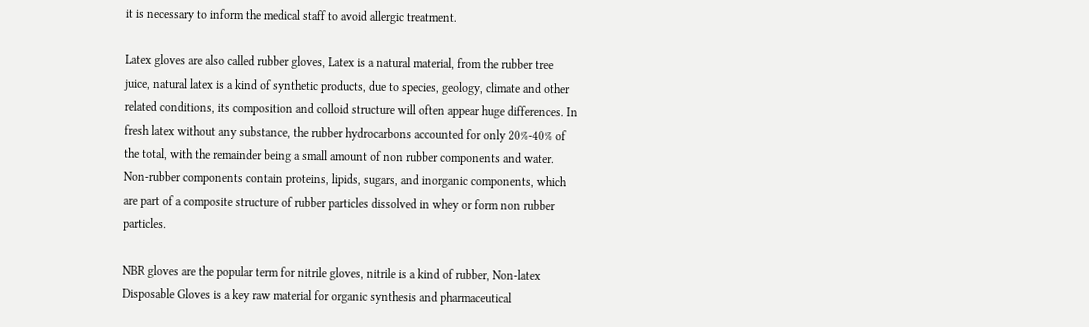it is necessary to inform the medical staff to avoid allergic treatment.

Latex gloves are also called rubber gloves, Latex is a natural material, from the rubber tree juice, natural latex is a kind of synthetic products, due to species, geology, climate and other related conditions, its composition and colloid structure will often appear huge differences. In fresh latex without any substance, the rubber hydrocarbons accounted for only 20%-40% of the total, with the remainder being a small amount of non rubber components and water. Non-rubber components contain proteins, lipids, sugars, and inorganic components, which are part of a composite structure of rubber particles dissolved in whey or form non rubber particles.

NBR gloves are the popular term for nitrile gloves, nitrile is a kind of rubber, Non-latex Disposable Gloves is a key raw material for organic synthesis and pharmaceutical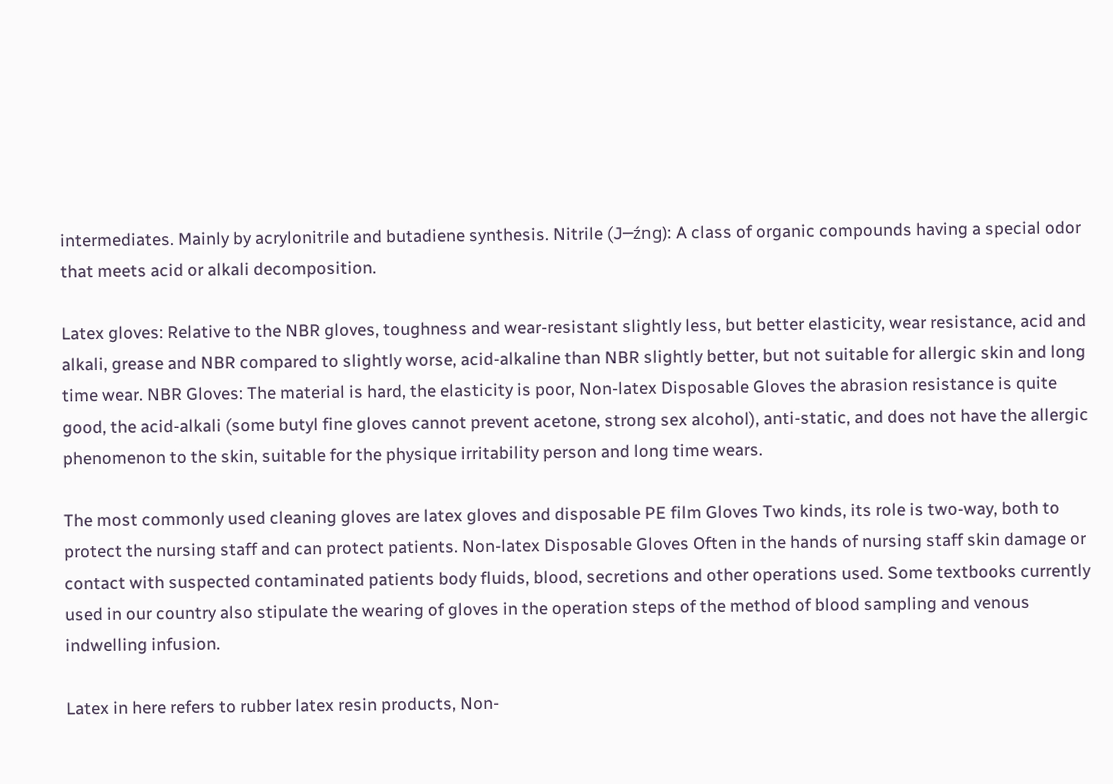intermediates. Mainly by acrylonitrile and butadiene synthesis. Nitrile (J─źng): A class of organic compounds having a special odor that meets acid or alkali decomposition.

Latex gloves: Relative to the NBR gloves, toughness and wear-resistant slightly less, but better elasticity, wear resistance, acid and alkali, grease and NBR compared to slightly worse, acid-alkaline than NBR slightly better, but not suitable for allergic skin and long time wear. NBR Gloves: The material is hard, the elasticity is poor, Non-latex Disposable Gloves the abrasion resistance is quite good, the acid-alkali (some butyl fine gloves cannot prevent acetone, strong sex alcohol), anti-static, and does not have the allergic phenomenon to the skin, suitable for the physique irritability person and long time wears.

The most commonly used cleaning gloves are latex gloves and disposable PE film Gloves Two kinds, its role is two-way, both to protect the nursing staff and can protect patients. Non-latex Disposable Gloves Often in the hands of nursing staff skin damage or contact with suspected contaminated patients body fluids, blood, secretions and other operations used. Some textbooks currently used in our country also stipulate the wearing of gloves in the operation steps of the method of blood sampling and venous indwelling infusion.

Latex in here refers to rubber latex resin products, Non-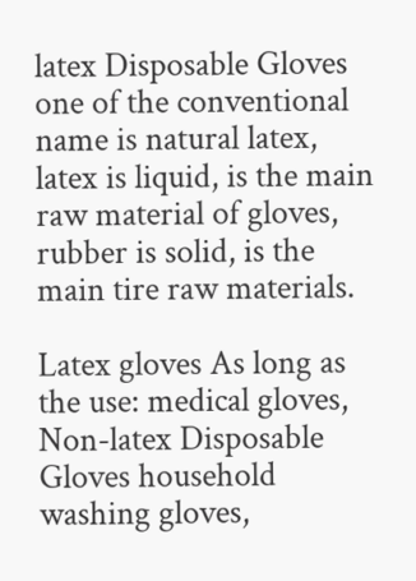latex Disposable Gloves one of the conventional name is natural latex, latex is liquid, is the main raw material of gloves, rubber is solid, is the main tire raw materials.

Latex gloves As long as the use: medical gloves, Non-latex Disposable Gloves household washing gloves,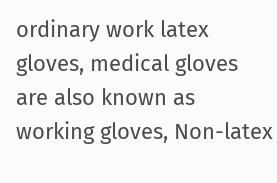ordinary work latex gloves, medical gloves are also known as working gloves, Non-latex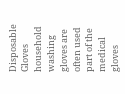Disposable Gloves household washing gloves are often used part of the medical gloves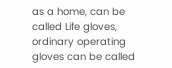as a home, can be called Life gloves, ordinary operating gloves can be called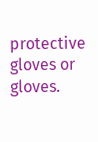protective gloves or gloves.